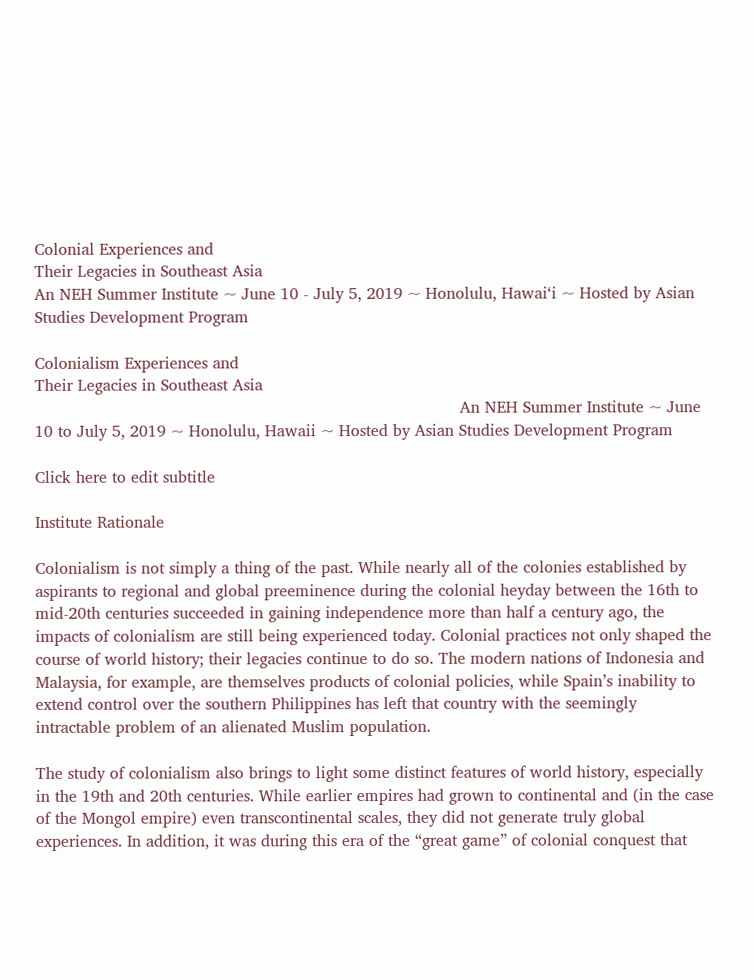Colonial Experiences and
Their Legacies in Southeast Asia
An NEH Summer Institute ~ June 10 - July 5, 2019 ~ Honolulu, Hawai‘i ~ Hosted by Asian Studies Development Program

Colonialism Experiences and
Their Legacies in Southeast Asia
                                                                                     An NEH Summer Institute ~ June 10 to July 5, 2019 ~ Honolulu, Hawaii ~ Hosted by Asian Studies Development Program

Click here to edit subtitle

Institute Rationale

Colonialism is not simply a thing of the past. While nearly all of the colonies established by aspirants to regional and global preeminence during the colonial heyday between the 16th to mid-20th centuries succeeded in gaining independence more than half a century ago, the impacts of colonialism are still being experienced today. Colonial practices not only shaped the course of world history; their legacies continue to do so. The modern nations of Indonesia and Malaysia, for example, are themselves products of colonial policies, while Spain’s inability to extend control over the southern Philippines has left that country with the seemingly intractable problem of an alienated Muslim population.

The study of colonialism also brings to light some distinct features of world history, especially in the 19th and 20th centuries. While earlier empires had grown to continental and (in the case of the Mongol empire) even transcontinental scales, they did not generate truly global experiences. In addition, it was during this era of the “great game” of colonial conquest that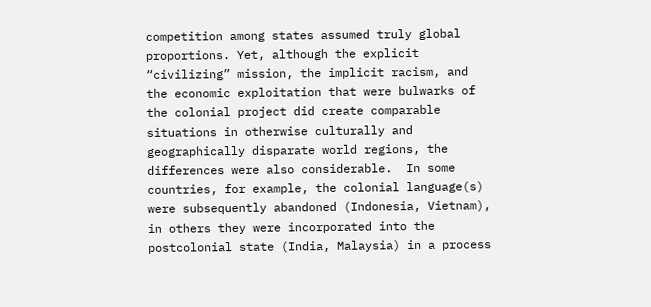competition among states assumed truly global proportions. Yet, although the explicit “civilizing” mission, the implicit racism, and the economic exploitation that were bulwarks of the colonial project did create comparable situations in otherwise culturally and geographically disparate world regions, the differences were also considerable.  In some countries, for example, the colonial language(s) were subsequently abandoned (Indonesia, Vietnam), in others they were incorporated into the postcolonial state (India, Malaysia) in a process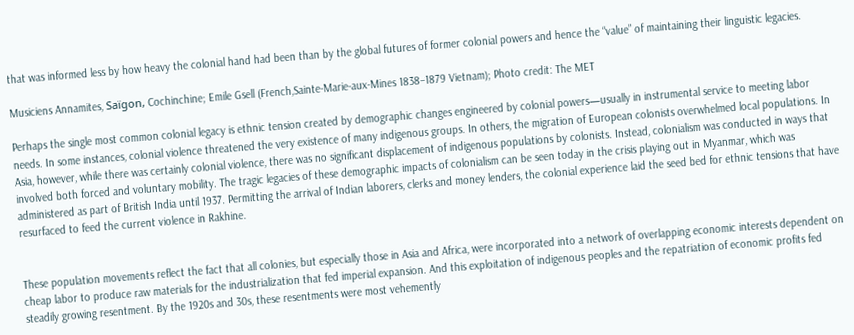that was informed less by how heavy the colonial hand had been than by the global futures of former colonial powers and hence the “value” of maintaining their linguistic legacies.

Musiciens Annamites, Saïgon, Cochinchine; Emile Gsell (French,Sainte-Marie-aux-Mines 1838–1879 Vietnam); Photo credit: The MET

Perhaps the single most common colonial legacy is ethnic tension created by demographic changes engineered by colonial powers—usually in instrumental service to meeting labor needs. In some instances, colonial violence threatened the very existence of many indigenous groups. In others, the migration of European colonists overwhelmed local populations. In Asia, however, while there was certainly colonial violence, there was no significant displacement of indigenous populations by colonists. Instead, colonialism was conducted in ways that involved both forced and voluntary mobility. The tragic legacies of these demographic impacts of colonialism can be seen today in the crisis playing out in Myanmar, which was administered as part of British India until 1937. Permitting the arrival of Indian laborers, clerks and money lenders, the colonial experience laid the seed bed for ethnic tensions that have resurfaced to feed the current violence in Rakhine.


These population movements reflect the fact that all colonies, but especially those in Asia and Africa, were incorporated into a network of overlapping economic interests dependent on cheap labor to produce raw materials for the industrialization that fed imperial expansion. And this exploitation of indigenous peoples and the repatriation of economic profits fed steadily growing resentment. By the 1920s and 30s, these resentments were most vehemently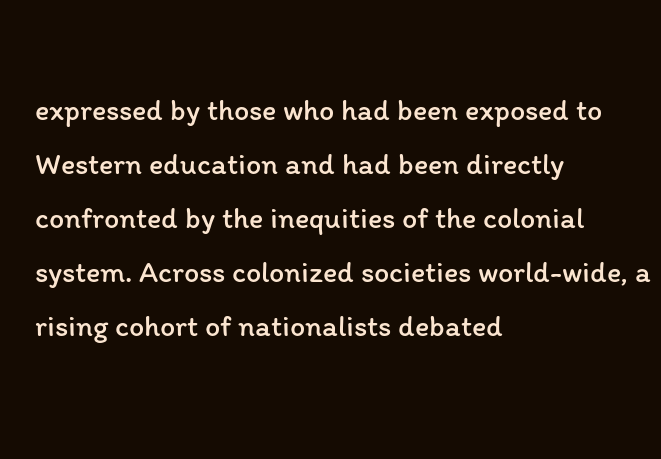expressed by those who had been exposed to Western education and had been directly confronted by the inequities of the colonial system. Across colonized societies world-wide, a rising cohort of nationalists debated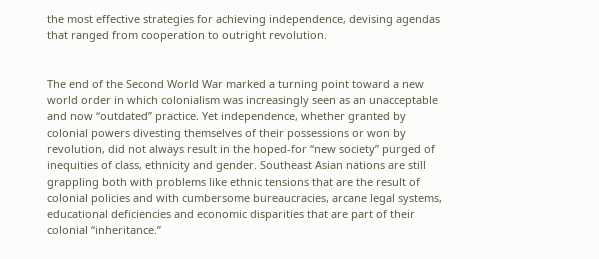the most effective strategies for achieving independence, devising agendas that ranged from cooperation to outright revolution.


The end of the Second World War marked a turning point toward a new world order in which colonialism was increasingly seen as an unacceptable and now “outdated” practice. Yet independence, whether granted by colonial powers divesting themselves of their possessions or won by revolution, did not always result in the hoped-for “new society” purged of inequities of class, ethnicity and gender. Southeast Asian nations are still grappling both with problems like ethnic tensions that are the result of colonial policies and with cumbersome bureaucracies, arcane legal systems, educational deficiencies and economic disparities that are part of their colonial “inheritance.”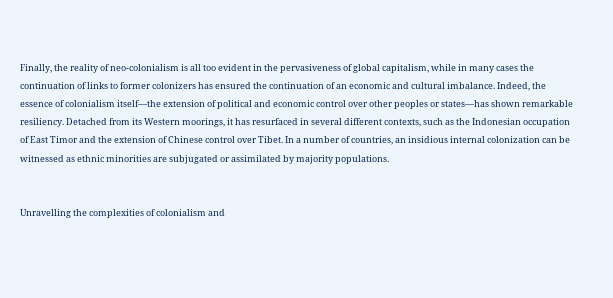Finally, the reality of neo-colonialism is all too evident in the pervasiveness of global capitalism, while in many cases the continuation of links to former colonizers has ensured the continuation of an economic and cultural imbalance. Indeed, the essence of colonialism itself—the extension of political and economic control over other peoples or states—has shown remarkable resiliency. Detached from its Western moorings, it has resurfaced in several different contexts, such as the Indonesian occupation of East Timor and the extension of Chinese control over Tibet. In a number of countries, an insidious internal colonization can be witnessed as ethnic minorities are subjugated or assimilated by majority populations.


Unravelling the complexities of colonialism and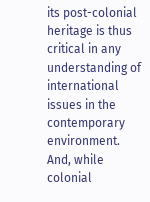its post-colonial heritage is thus critical in any understanding of international issues in the contemporary environment. And, while colonial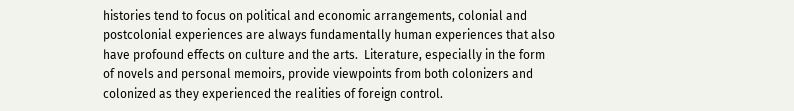histories tend to focus on political and economic arrangements, colonial and postcolonial experiences are always fundamentally human experiences that also have profound effects on culture and the arts.  Literature, especially in the form of novels and personal memoirs, provide viewpoints from both colonizers and colonized as they experienced the realities of foreign control.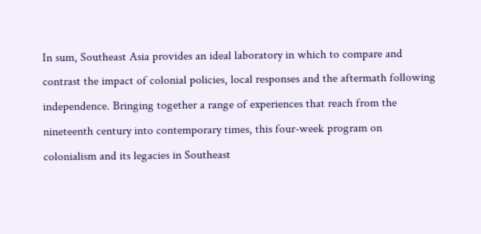In sum, Southeast Asia provides an ideal laboratory in which to compare and contrast the impact of colonial policies, local responses and the aftermath following independence. Bringing together a range of experiences that reach from the nineteenth century into contemporary times, this four-week program on colonialism and its legacies in Southeast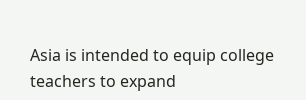Asia is intended to equip college teachers to expand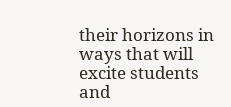their horizons in ways that will excite students and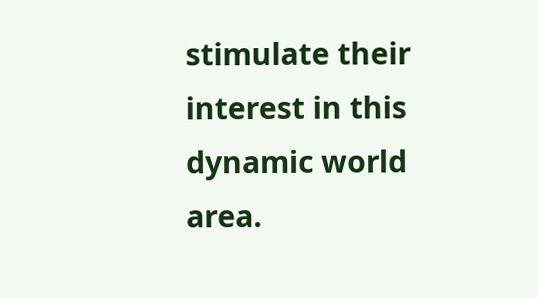stimulate their interest in this dynamic world area.